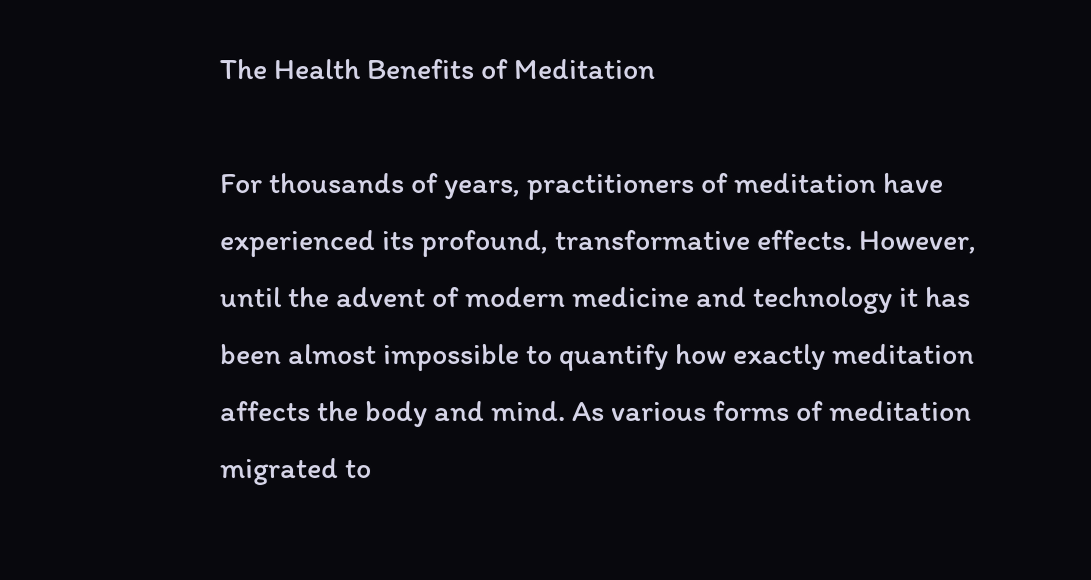The Health Benefits of Meditation

For thousands of years, practitioners of meditation have experienced its profound, transformative effects. However, until the advent of modern medicine and technology it has been almost impossible to quantify how exactly meditation affects the body and mind. As various forms of meditation migrated to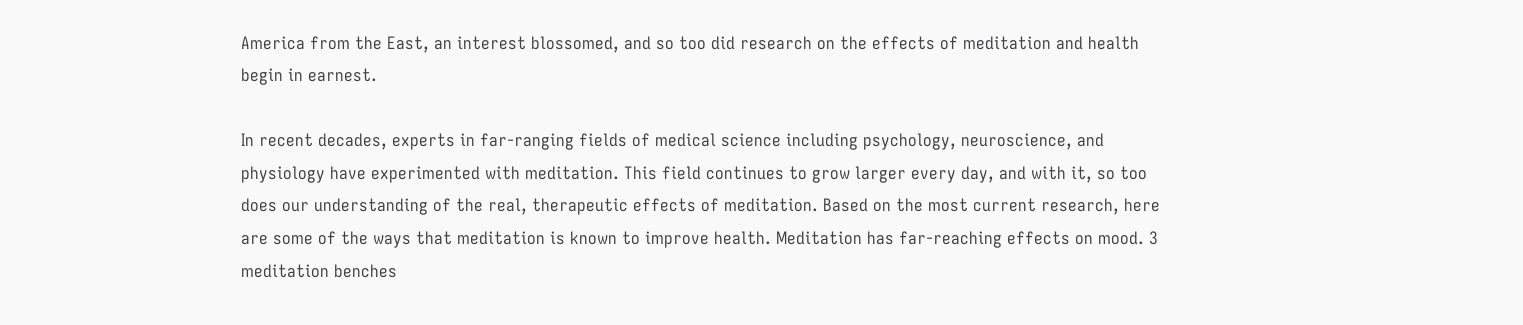America from the East, an interest blossomed, and so too did research on the effects of meditation and health begin in earnest.

In recent decades, experts in far-ranging fields of medical science including psychology, neuroscience, and physiology have experimented with meditation. This field continues to grow larger every day, and with it, so too does our understanding of the real, therapeutic effects of meditation. Based on the most current research, here are some of the ways that meditation is known to improve health. Meditation has far-reaching effects on mood. 3 meditation benches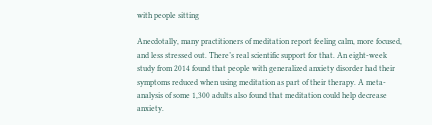with people sitting

Anecdotally, many practitioners of meditation report feeling calm, more focused, and less stressed out. There’s real scientific support for that. An eight-week study from 2014 found that people with generalized anxiety disorder had their symptoms reduced when using meditation as part of their therapy. A meta-analysis of some 1,300 adults also found that meditation could help decrease anxiety.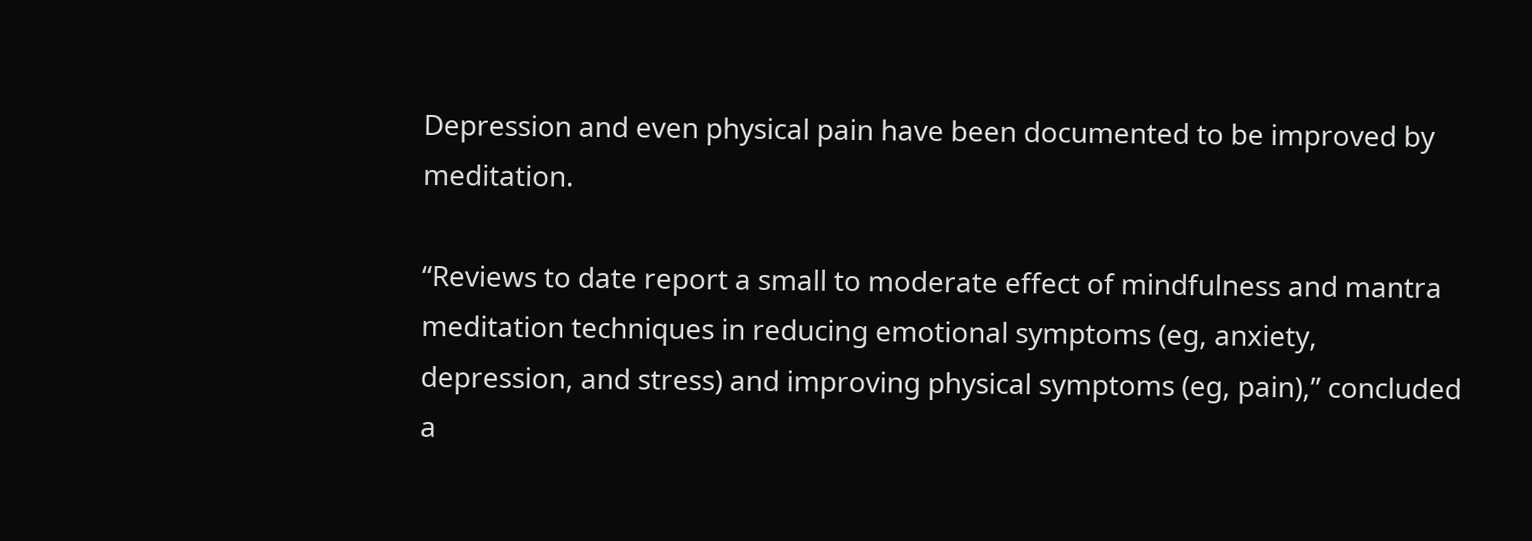Depression and even physical pain have been documented to be improved by meditation.

“Reviews to date report a small to moderate effect of mindfulness and mantra meditation techniques in reducing emotional symptoms (eg, anxiety, depression, and stress) and improving physical symptoms (eg, pain),” concluded a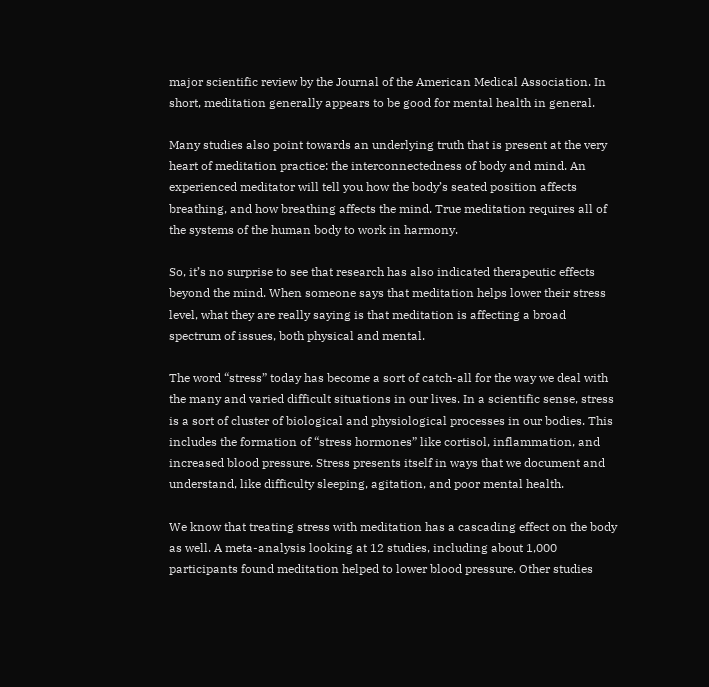major scientific review by the Journal of the American Medical Association. In short, meditation generally appears to be good for mental health in general.

Many studies also point towards an underlying truth that is present at the very heart of meditation practice: the interconnectedness of body and mind. An experienced meditator will tell you how the body’s seated position affects breathing, and how breathing affects the mind. True meditation requires all of the systems of the human body to work in harmony.

So, it’s no surprise to see that research has also indicated therapeutic effects beyond the mind. When someone says that meditation helps lower their stress level, what they are really saying is that meditation is affecting a broad spectrum of issues, both physical and mental.

The word “stress” today has become a sort of catch-all for the way we deal with the many and varied difficult situations in our lives. In a scientific sense, stress is a sort of cluster of biological and physiological processes in our bodies. This includes the formation of “stress hormones” like cortisol, inflammation, and increased blood pressure. Stress presents itself in ways that we document and understand, like difficulty sleeping, agitation, and poor mental health.

We know that treating stress with meditation has a cascading effect on the body as well. A meta-analysis looking at 12 studies, including about 1,000 participants found meditation helped to lower blood pressure. Other studies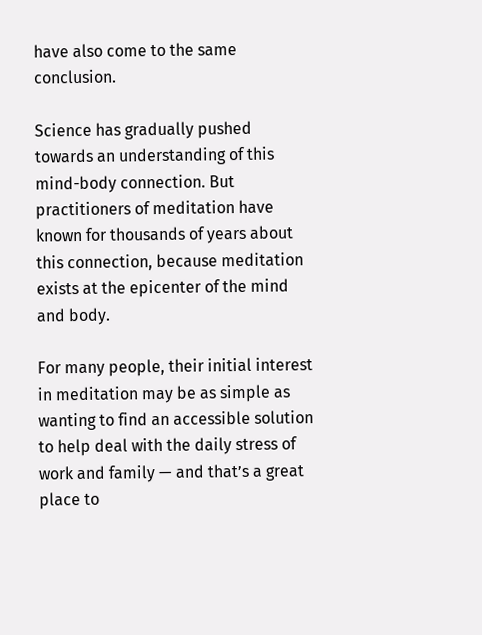have also come to the same conclusion.

Science has gradually pushed towards an understanding of this mind-body connection. But practitioners of meditation have known for thousands of years about this connection, because meditation exists at the epicenter of the mind and body.

For many people, their initial interest in meditation may be as simple as wanting to find an accessible solution to help deal with the daily stress of work and family — and that’s a great place to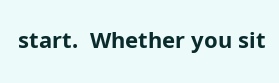start.  Whether you sit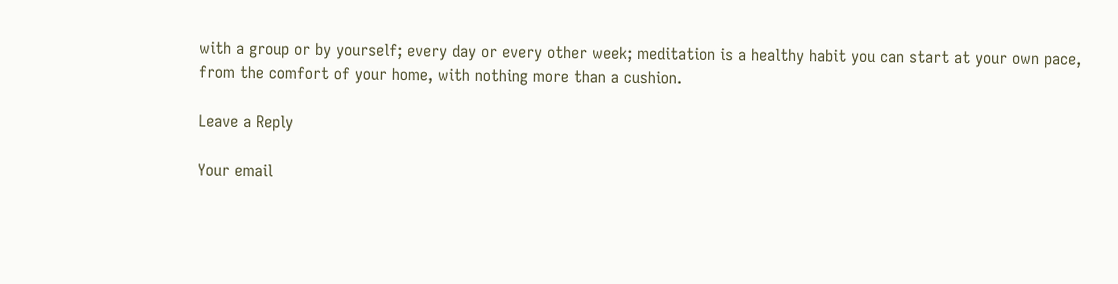with a group or by yourself; every day or every other week; meditation is a healthy habit you can start at your own pace, from the comfort of your home, with nothing more than a cushion.

Leave a Reply

Your email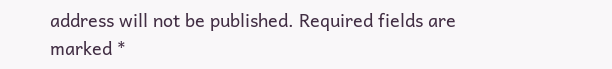address will not be published. Required fields are marked *